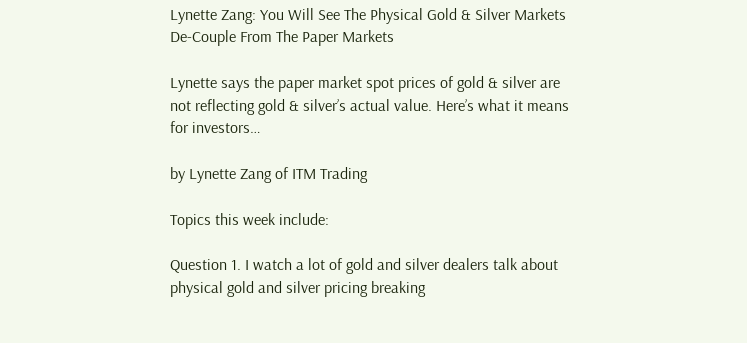Lynette Zang: You Will See The Physical Gold & Silver Markets De-Couple From The Paper Markets

Lynette says the paper market spot prices of gold & silver are not reflecting gold & silver’s actual value. Here’s what it means for investors…

by Lynette Zang of ITM Trading

Topics this week include:

Question 1. I watch a lot of gold and silver dealers talk about physical gold and silver pricing breaking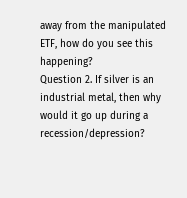away from the manipulated ETF, how do you see this happening?
Question 2. If silver is an industrial metal, then why would it go up during a recession/depression?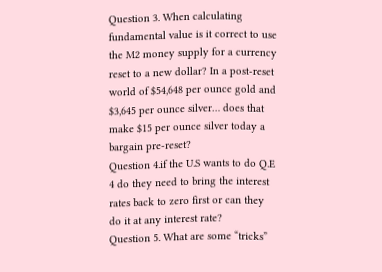Question 3. When calculating fundamental value is it correct to use the M2 money supply for a currency reset to a new dollar? In a post-reset world of $54,648 per ounce gold and $3,645 per ounce silver… does that make $15 per ounce silver today a bargain pre-reset?
Question 4.if the U.S wants to do Q.E 4 do they need to bring the interest rates back to zero first or can they do it at any interest rate?
Question 5. What are some “tricks”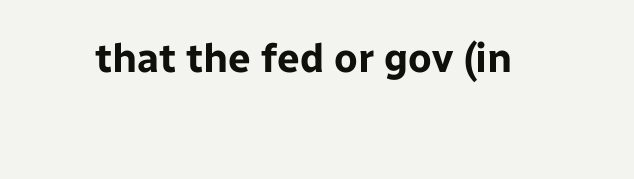that the fed or gov (in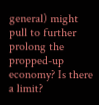general) might pull to further prolong the propped-up economy? Is there a limit?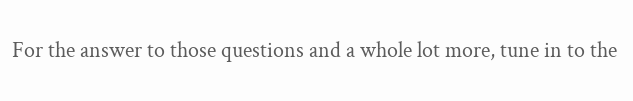For the answer to those questions and a whole lot more, tune in to the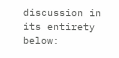discussion in its entirety below: